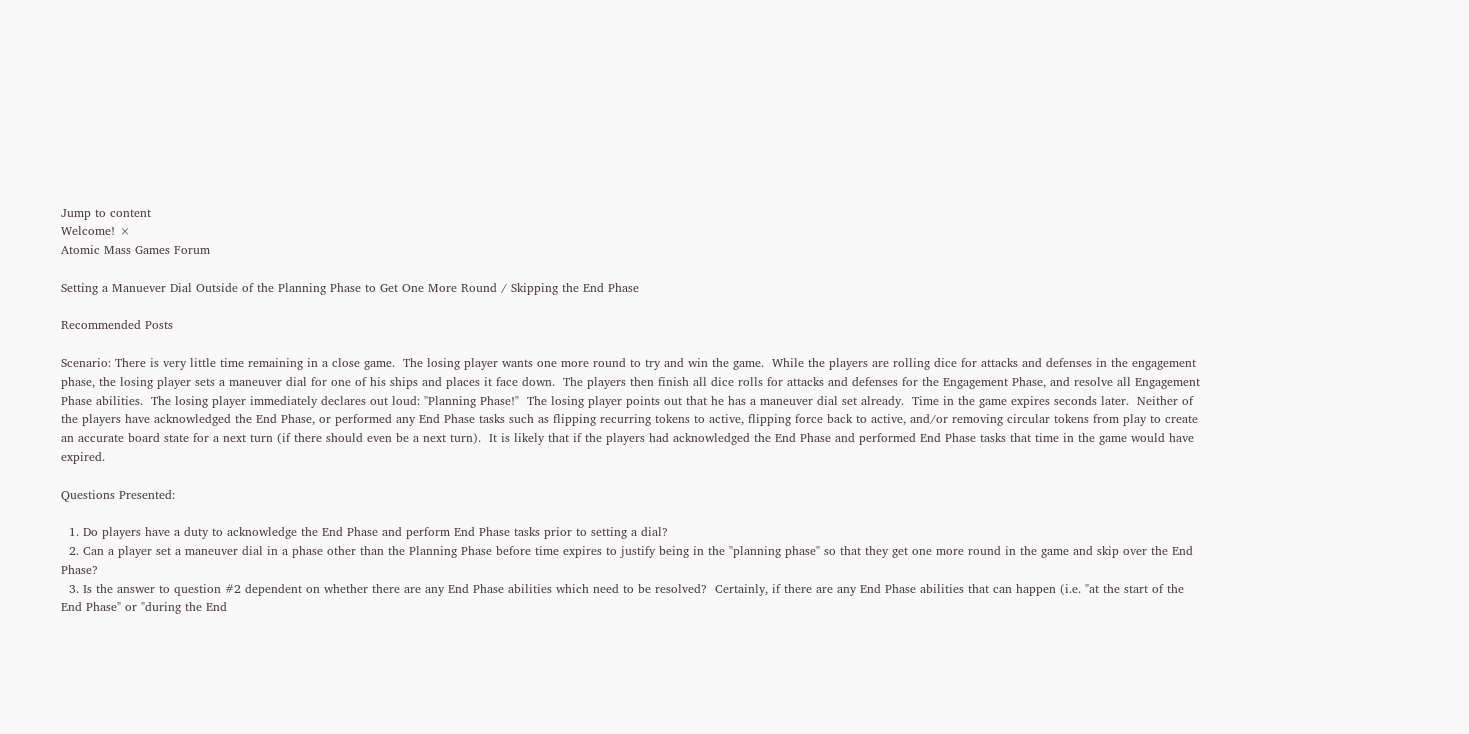Jump to content
Welcome! ×
Atomic Mass Games Forum

Setting a Manuever Dial Outside of the Planning Phase to Get One More Round / Skipping the End Phase

Recommended Posts

Scenario: There is very little time remaining in a close game.  The losing player wants one more round to try and win the game.  While the players are rolling dice for attacks and defenses in the engagement phase, the losing player sets a maneuver dial for one of his ships and places it face down.  The players then finish all dice rolls for attacks and defenses for the Engagement Phase, and resolve all Engagement Phase abilities.  The losing player immediately declares out loud: "Planning Phase!"  The losing player points out that he has a maneuver dial set already.  Time in the game expires seconds later.  Neither of the players have acknowledged the End Phase, or performed any End Phase tasks such as flipping recurring tokens to active, flipping force back to active, and/or removing circular tokens from play to create an accurate board state for a next turn (if there should even be a next turn).  It is likely that if the players had acknowledged the End Phase and performed End Phase tasks that time in the game would have expired.

Questions Presented:

  1. Do players have a duty to acknowledge the End Phase and perform End Phase tasks prior to setting a dial?
  2. Can a player set a maneuver dial in a phase other than the Planning Phase before time expires to justify being in the "planning phase" so that they get one more round in the game and skip over the End Phase?
  3. Is the answer to question #2 dependent on whether there are any End Phase abilities which need to be resolved?  Certainly, if there are any End Phase abilities that can happen (i.e. "at the start of the End Phase" or "during the End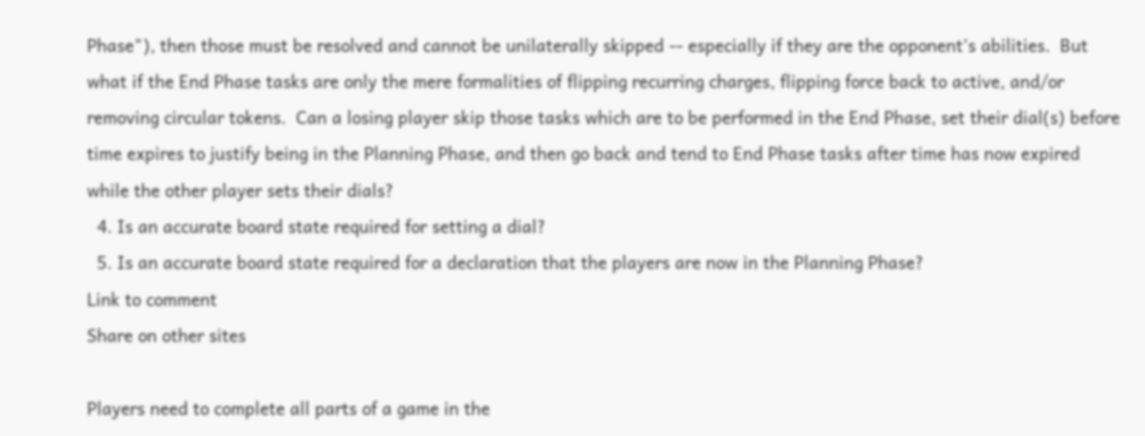Phase"), then those must be resolved and cannot be unilaterally skipped -- especially if they are the opponent's abilities.  But what if the End Phase tasks are only the mere formalities of flipping recurring charges, flipping force back to active, and/or removing circular tokens.  Can a losing player skip those tasks which are to be performed in the End Phase, set their dial(s) before time expires to justify being in the Planning Phase, and then go back and tend to End Phase tasks after time has now expired while the other player sets their dials?
  4. Is an accurate board state required for setting a dial?
  5. Is an accurate board state required for a declaration that the players are now in the Planning Phase?
Link to comment
Share on other sites

Players need to complete all parts of a game in the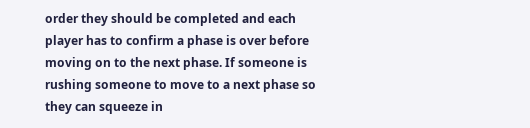order they should be completed and each player has to confirm a phase is over before moving on to the next phase. If someone is rushing someone to move to a next phase so they can squeeze in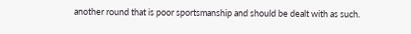another round that is poor sportsmanship and should be dealt with as such.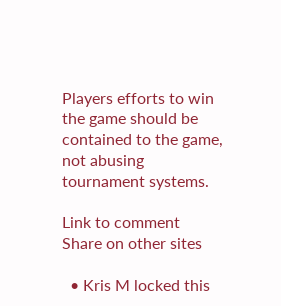Players efforts to win the game should be contained to the game, not abusing tournament systems.

Link to comment
Share on other sites

  • Kris M locked this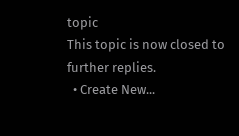topic
This topic is now closed to further replies.
  • Create New...